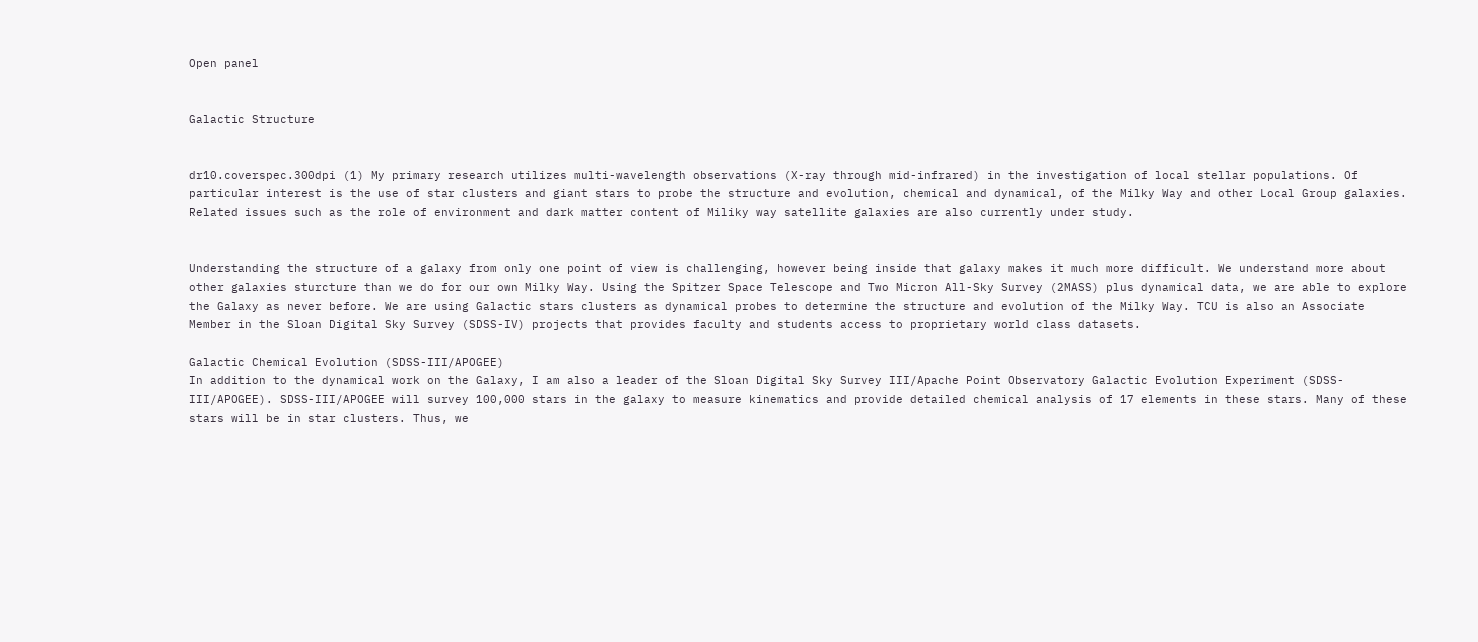Open panel


Galactic Structure


dr10.coverspec.300dpi (1) My primary research utilizes multi-wavelength observations (X-ray through mid-infrared) in the investigation of local stellar populations. Of particular interest is the use of star clusters and giant stars to probe the structure and evolution, chemical and dynamical, of the Milky Way and other Local Group galaxies. Related issues such as the role of environment and dark matter content of Miliky way satellite galaxies are also currently under study.


Understanding the structure of a galaxy from only one point of view is challenging, however being inside that galaxy makes it much more difficult. We understand more about other galaxies sturcture than we do for our own Milky Way. Using the Spitzer Space Telescope and Two Micron All-Sky Survey (2MASS) plus dynamical data, we are able to explore the Galaxy as never before. We are using Galactic stars clusters as dynamical probes to determine the structure and evolution of the Milky Way. TCU is also an Associate Member in the Sloan Digital Sky Survey (SDSS-IV) projects that provides faculty and students access to proprietary world class datasets.

Galactic Chemical Evolution (SDSS-III/APOGEE)
In addition to the dynamical work on the Galaxy, I am also a leader of the Sloan Digital Sky Survey III/Apache Point Observatory Galactic Evolution Experiment (SDSS-III/APOGEE). SDSS-III/APOGEE will survey 100,000 stars in the galaxy to measure kinematics and provide detailed chemical analysis of 17 elements in these stars. Many of these stars will be in star clusters. Thus, we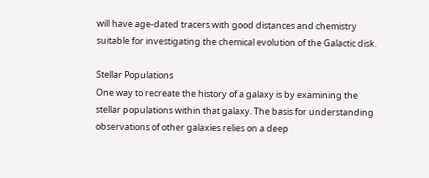will have age-dated tracers with good distances and chemistry suitable for investigating the chemical evolution of the Galactic disk.

Stellar Populations
One way to recreate the history of a galaxy is by examining the stellar populations within that galaxy. The basis for understanding observations of other galaxies relies on a deep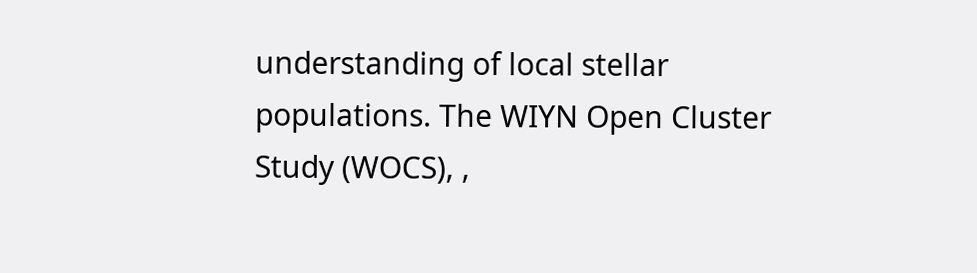understanding of local stellar populations. The WIYN Open Cluster Study (WOCS), ,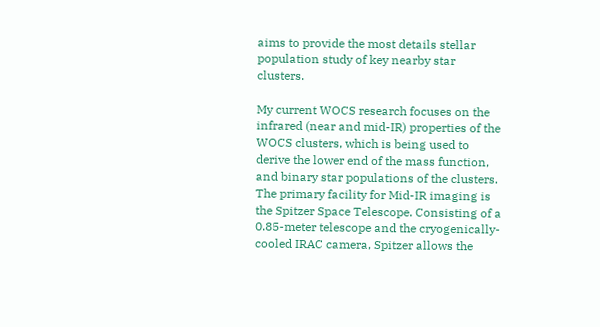aims to provide the most details stellar population study of key nearby star clusters.

My current WOCS research focuses on the infrared (near and mid-IR) properties of the WOCS clusters, which is being used to derive the lower end of the mass function, and binary star populations of the clusters. The primary facility for Mid-IR imaging is the Spitzer Space Telescope. Consisting of a 0.85-meter telescope and the cryogenically-cooled IRAC camera, Spitzer allows the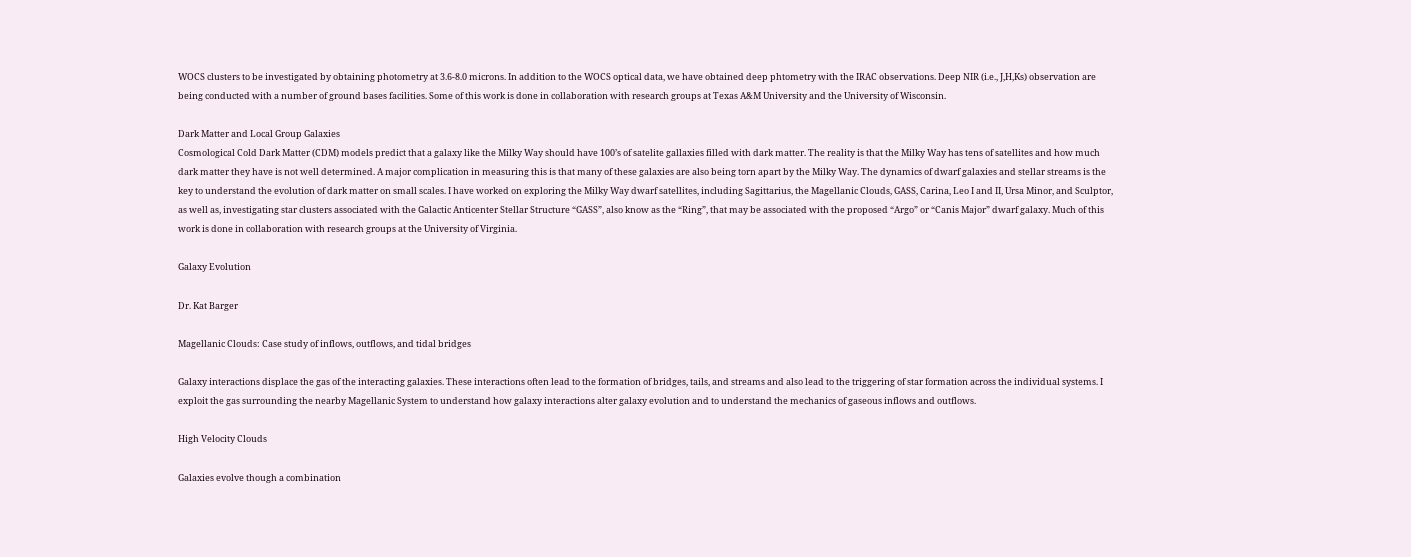WOCS clusters to be investigated by obtaining photometry at 3.6-8.0 microns. In addition to the WOCS optical data, we have obtained deep phtometry with the IRAC observations. Deep NIR (i.e., J,H,Ks) observation are being conducted with a number of ground bases facilities. Some of this work is done in collaboration with research groups at Texas A&M University and the University of Wisconsin.

Dark Matter and Local Group Galaxies
Cosmological Cold Dark Matter (CDM) models predict that a galaxy like the Milky Way should have 100’s of satelite gallaxies filled with dark matter. The reality is that the Milky Way has tens of satellites and how much dark matter they have is not well determined. A major complication in measuring this is that many of these galaxies are also being torn apart by the Milky Way. The dynamics of dwarf galaxies and stellar streams is the key to understand the evolution of dark matter on small scales. I have worked on exploring the Milky Way dwarf satellites, including Sagittarius, the Magellanic Clouds, GASS, Carina, Leo I and II, Ursa Minor, and Sculptor, as well as, investigating star clusters associated with the Galactic Anticenter Stellar Structure “GASS”, also know as the “Ring”, that may be associated with the proposed “Argo” or “Canis Major” dwarf galaxy. Much of this work is done in collaboration with research groups at the University of Virginia.

Galaxy Evolution

Dr. Kat Barger

Magellanic Clouds: Case study of inflows, outflows, and tidal bridges

Galaxy interactions displace the gas of the interacting galaxies. These interactions often lead to the formation of bridges, tails, and streams and also lead to the triggering of star formation across the individual systems. I exploit the gas surrounding the nearby Magellanic System to understand how galaxy interactions alter galaxy evolution and to understand the mechanics of gaseous inflows and outflows.

High Velocity Clouds

Galaxies evolve though a combination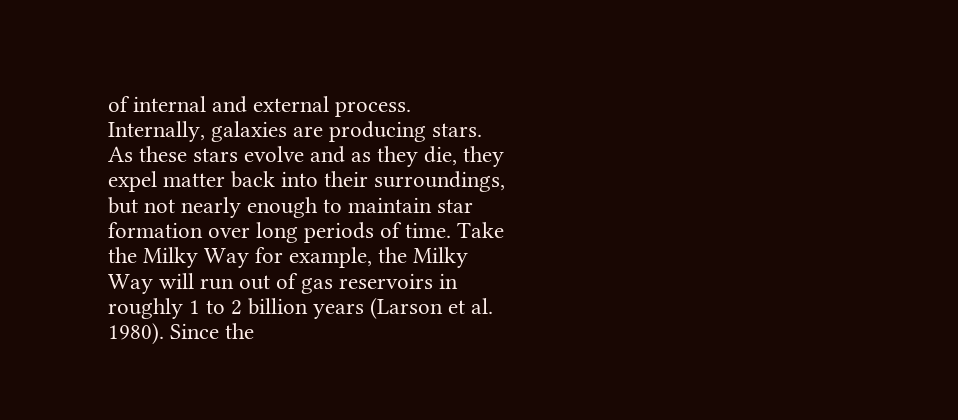of internal and external process. Internally, galaxies are producing stars. As these stars evolve and as they die, they expel matter back into their surroundings, but not nearly enough to maintain star formation over long periods of time. Take the Milky Way for example, the Milky Way will run out of gas reservoirs in roughly 1 to 2 billion years (Larson et al. 1980). Since the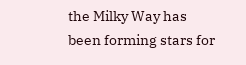the Milky Way has been forming stars for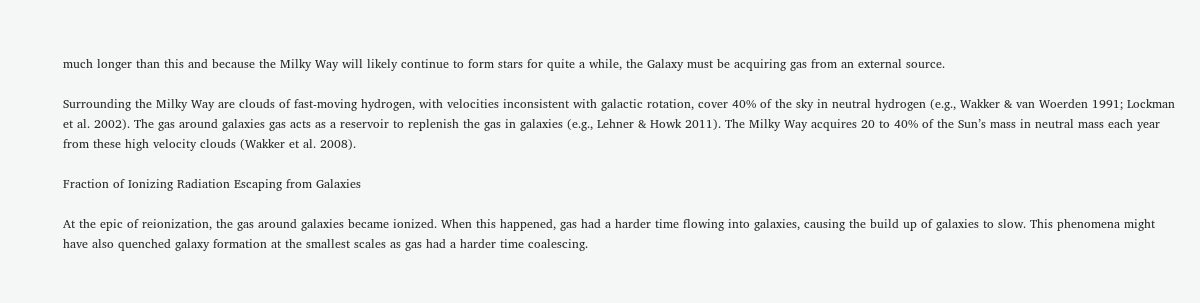much longer than this and because the Milky Way will likely continue to form stars for quite a while, the Galaxy must be acquiring gas from an external source.

Surrounding the Milky Way are clouds of fast-moving hydrogen, with velocities inconsistent with galactic rotation, cover 40% of the sky in neutral hydrogen (e.g., Wakker & van Woerden 1991; Lockman et al. 2002). The gas around galaxies gas acts as a reservoir to replenish the gas in galaxies (e.g., Lehner & Howk 2011). The Milky Way acquires 20 to 40% of the Sun’s mass in neutral mass each year from these high velocity clouds (Wakker et al. 2008).

Fraction of Ionizing Radiation Escaping from Galaxies

At the epic of reionization, the gas around galaxies became ionized. When this happened, gas had a harder time flowing into galaxies, causing the build up of galaxies to slow. This phenomena might have also quenched galaxy formation at the smallest scales as gas had a harder time coalescing.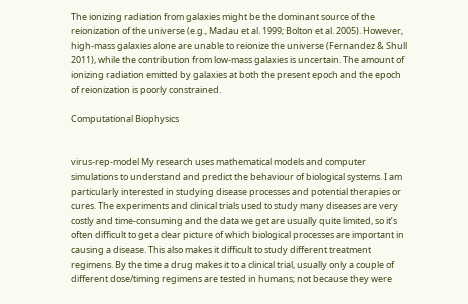The ionizing radiation from galaxies might be the dominant source of the reionization of the universe (e.g., Madau et al. 1999; Bolton et al. 2005). However, high-mass galaxies alone are unable to reionize the universe (Fernandez & Shull 2011), while the contribution from low-mass galaxies is uncertain. The amount of ionizing radiation emitted by galaxies at both the present epoch and the epoch of reionization is poorly constrained.

Computational Biophysics


virus-rep-model My research uses mathematical models and computer simulations to understand and predict the behaviour of biological systems. I am particularly interested in studying disease processes and potential therapies or cures. The experiments and clinical trials used to study many diseases are very costly and time-consuming and the data we get are usually quite limited, so it’s often difficult to get a clear picture of which biological processes are important in causing a disease. This also makes it difficult to study different treatment regimens. By the time a drug makes it to a clinical trial, usually only a couple of different dose/timing regimens are tested in humans; not because they were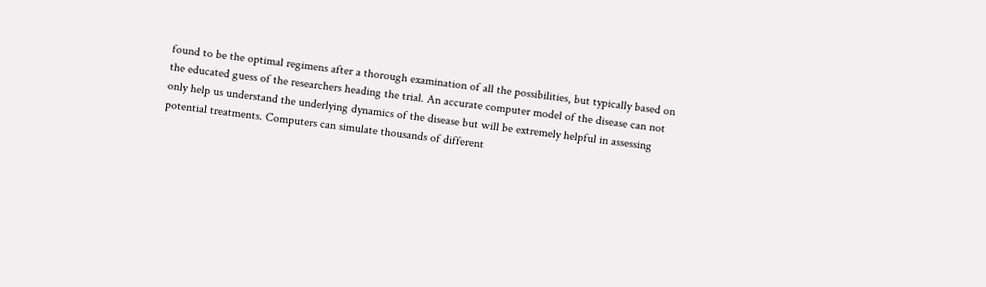found to be the optimal regimens after a thorough examination of all the possibilities, but typically based on the educated guess of the researchers heading the trial. An accurate computer model of the disease can not only help us understand the underlying dynamics of the disease but will be extremely helpful in assessing potential treatments. Computers can simulate thousands of different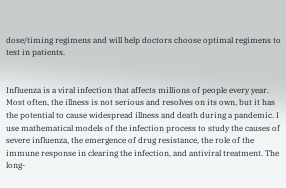dose/timing regimens and will help doctors choose optimal regimens to test in patients.


Influenza is a viral infection that affects millions of people every year. Most often, the illness is not serious and resolves on its own, but it has the potential to cause widespread illness and death during a pandemic. I use mathematical models of the infection process to study the causes of severe influenza, the emergence of drug resistance, the role of the immune response in clearing the infection, and antiviral treatment. The long-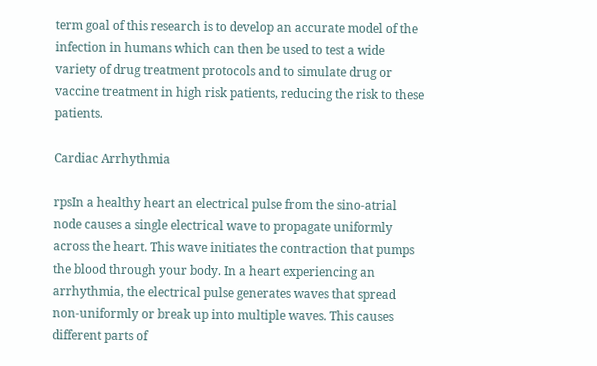term goal of this research is to develop an accurate model of the infection in humans which can then be used to test a wide variety of drug treatment protocols and to simulate drug or vaccine treatment in high risk patients, reducing the risk to these patients.

Cardiac Arrhythmia

rpsIn a healthy heart an electrical pulse from the sino-atrial node causes a single electrical wave to propagate uniformly across the heart. This wave initiates the contraction that pumps the blood through your body. In a heart experiencing an arrhythmia, the electrical pulse generates waves that spread non-uniformly or break up into multiple waves. This causes different parts of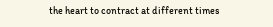the heart to contract at different times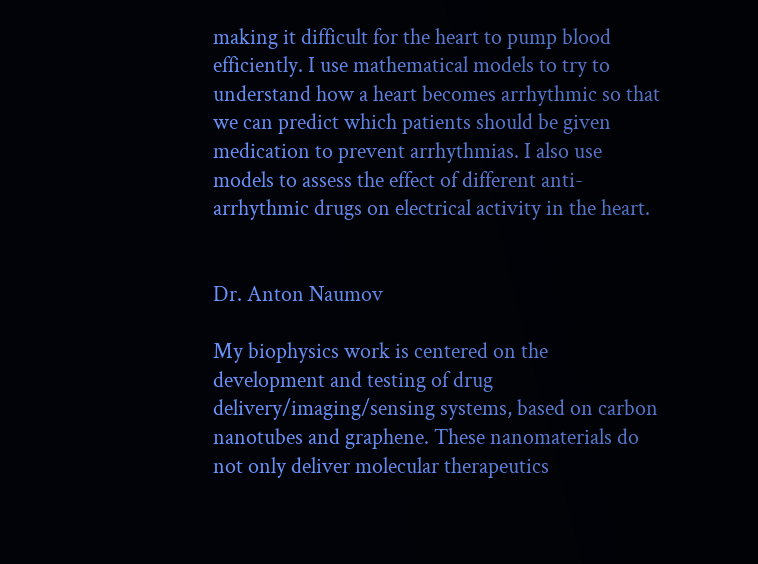making it difficult for the heart to pump blood efficiently. I use mathematical models to try to understand how a heart becomes arrhythmic so that we can predict which patients should be given medication to prevent arrhythmias. I also use models to assess the effect of different anti-arrhythmic drugs on electrical activity in the heart.


Dr. Anton Naumov

My biophysics work is centered on the development and testing of drug delivery/imaging/sensing systems, based on carbon nanotubes and graphene. These nanomaterials do not only deliver molecular therapeutics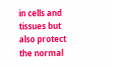in cells and tissues but also protect the normal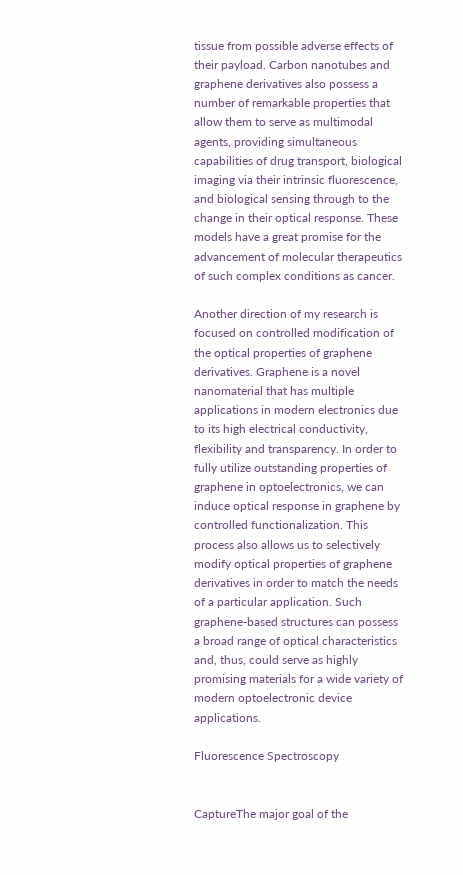tissue from possible adverse effects of their payload. Carbon nanotubes and graphene derivatives also possess a number of remarkable properties that allow them to serve as multimodal agents, providing simultaneous capabilities of drug transport, biological imaging via their intrinsic fluorescence, and biological sensing through to the change in their optical response. These models have a great promise for the advancement of molecular therapeutics of such complex conditions as cancer.

Another direction of my research is focused on controlled modification of the optical properties of graphene derivatives. Graphene is a novel nanomaterial that has multiple applications in modern electronics due to its high electrical conductivity, flexibility and transparency. In order to fully utilize outstanding properties of graphene in optoelectronics, we can induce optical response in graphene by controlled functionalization. This process also allows us to selectively modify optical properties of graphene derivatives in order to match the needs of a particular application. Such graphene-based structures can possess a broad range of optical characteristics and, thus, could serve as highly promising materials for a wide variety of modern optoelectronic device applications.

Fluorescence Spectroscopy


CaptureThe major goal of the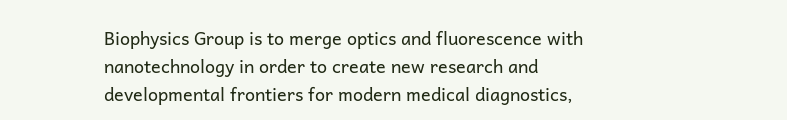Biophysics Group is to merge optics and fluorescence with nanotechnology in order to create new research and developmental frontiers for modern medical diagnostics,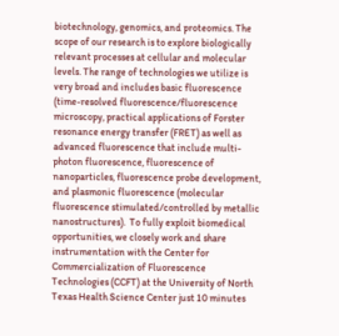biotechnology, genomics, and proteomics. The scope of our research is to explore biologically relevant processes at cellular and molecular levels. The range of technologies we utilize is very broad and includes basic fluorescence (time-resolved fluorescence/fluorescence microscopy, practical applications of Forster resonance energy transfer (FRET) as well as advanced fluorescence that include multi-photon fluorescence, fluorescence of nanoparticles, fluorescence probe development, and plasmonic fluorescence (molecular fluorescence stimulated/controlled by metallic nanostructures).  To fully exploit biomedical opportunities, we closely work and share instrumentation with the Center for Commercialization of Fluorescence Technologies (CCFT) at the University of North Texas Health Science Center just 10 minutes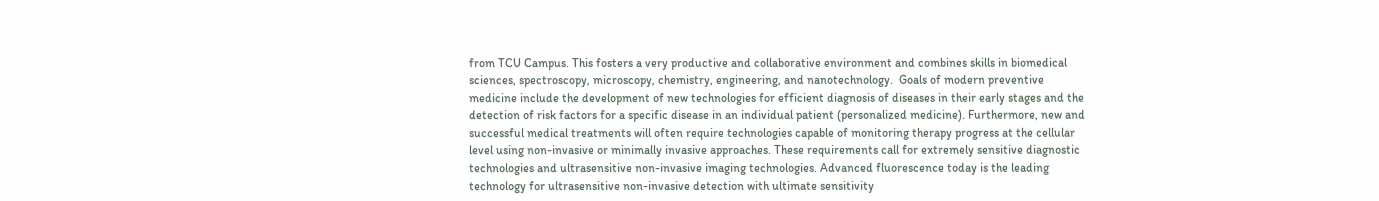from TCU Campus. This fosters a very productive and collaborative environment and combines skills in biomedical sciences, spectroscopy, microscopy, chemistry, engineering, and nanotechnology.  Goals of modern preventive medicine include the development of new technologies for efficient diagnosis of diseases in their early stages and the detection of risk factors for a specific disease in an individual patient (personalized medicine). Furthermore, new and successful medical treatments will often require technologies capable of monitoring therapy progress at the cellular level using non-invasive or minimally invasive approaches. These requirements call for extremely sensitive diagnostic technologies and ultrasensitive non-invasive imaging technologies. Advanced fluorescence today is the leading technology for ultrasensitive non-invasive detection with ultimate sensitivity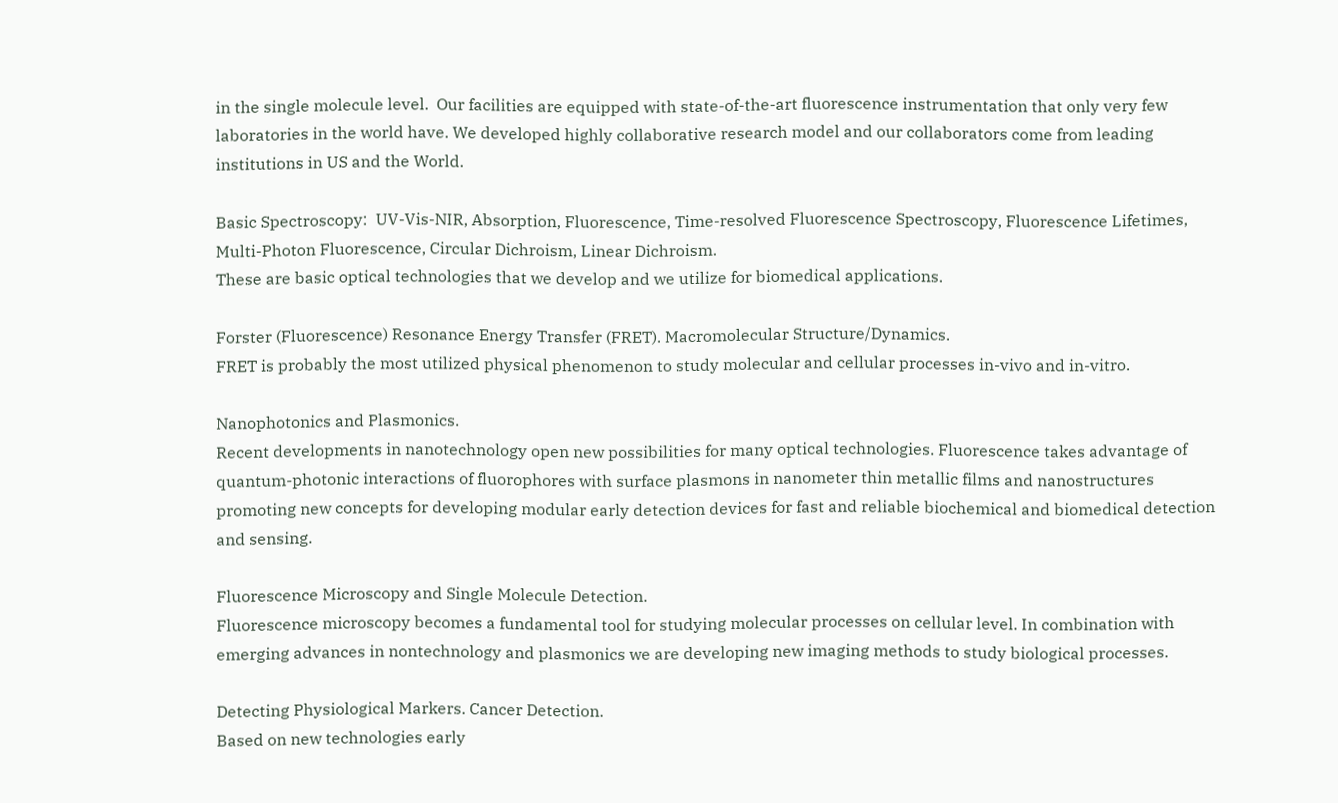in the single molecule level.  Our facilities are equipped with state-of-the-art fluorescence instrumentation that only very few laboratories in the world have. We developed highly collaborative research model and our collaborators come from leading institutions in US and the World.

Basic Spectroscopy:  UV-Vis-NIR, Absorption, Fluorescence, Time-resolved Fluorescence Spectroscopy, Fluorescence Lifetimes, Multi-Photon Fluorescence, Circular Dichroism, Linear Dichroism.
These are basic optical technologies that we develop and we utilize for biomedical applications.

Forster (Fluorescence) Resonance Energy Transfer (FRET). Macromolecular Structure/Dynamics.
FRET is probably the most utilized physical phenomenon to study molecular and cellular processes in-vivo and in-vitro.

Nanophotonics and Plasmonics.
Recent developments in nanotechnology open new possibilities for many optical technologies. Fluorescence takes advantage of quantum-photonic interactions of fluorophores with surface plasmons in nanometer thin metallic films and nanostructures promoting new concepts for developing modular early detection devices for fast and reliable biochemical and biomedical detection and sensing.

Fluorescence Microscopy and Single Molecule Detection.
Fluorescence microscopy becomes a fundamental tool for studying molecular processes on cellular level. In combination with emerging advances in nontechnology and plasmonics we are developing new imaging methods to study biological processes.

Detecting Physiological Markers. Cancer Detection.
Based on new technologies early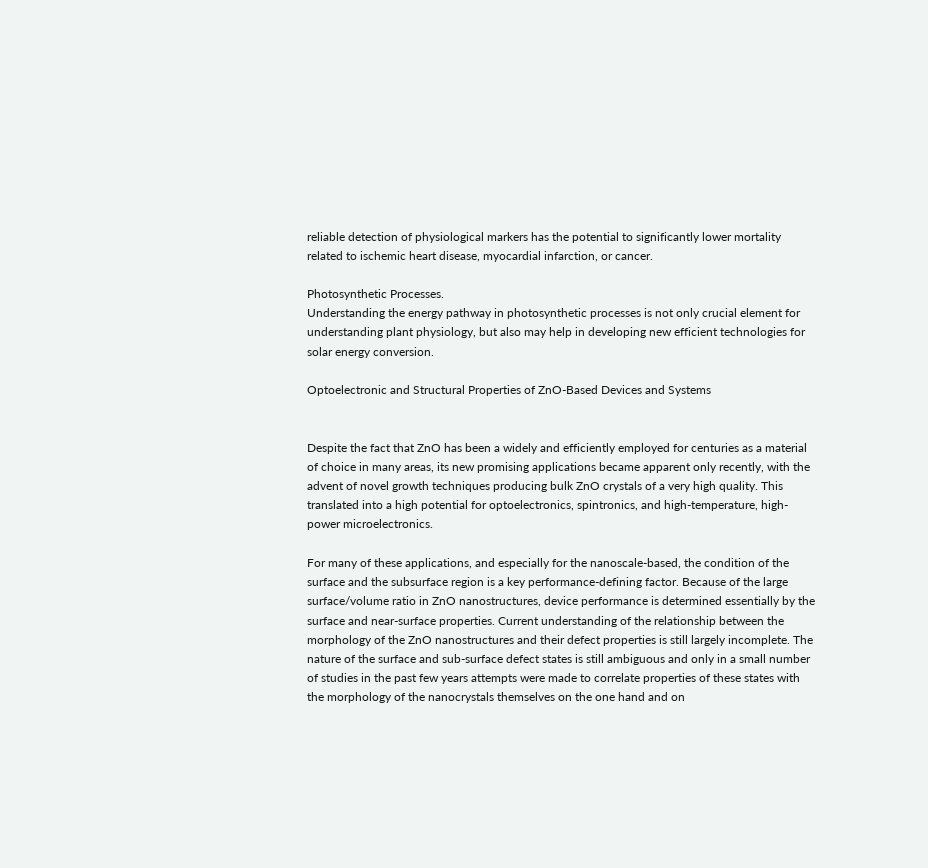reliable detection of physiological markers has the potential to significantly lower mortality related to ischemic heart disease, myocardial infarction, or cancer.

Photosynthetic Processes.
Understanding the energy pathway in photosynthetic processes is not only crucial element for understanding plant physiology, but also may help in developing new efficient technologies for solar energy conversion.

Optoelectronic and Structural Properties of ZnO-Based Devices and Systems


Despite the fact that ZnO has been a widely and efficiently employed for centuries as a material of choice in many areas, its new promising applications became apparent only recently, with the advent of novel growth techniques producing bulk ZnO crystals of a very high quality. This translated into a high potential for optoelectronics, spintronics, and high-temperature, high-power microelectronics.

For many of these applications, and especially for the nanoscale-based, the condition of the surface and the subsurface region is a key performance-defining factor. Because of the large surface/volume ratio in ZnO nanostructures, device performance is determined essentially by the surface and near-surface properties. Current understanding of the relationship between the morphology of the ZnO nanostructures and their defect properties is still largely incomplete. The nature of the surface and sub-surface defect states is still ambiguous and only in a small number of studies in the past few years attempts were made to correlate properties of these states with the morphology of the nanocrystals themselves on the one hand and on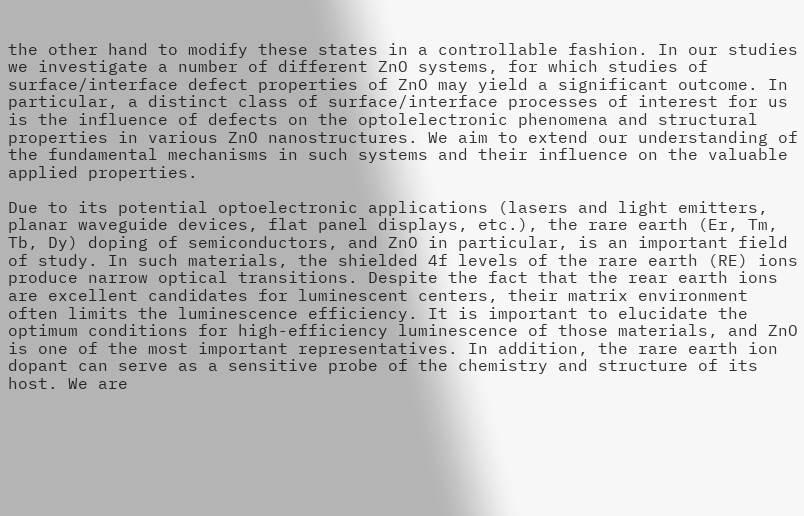the other hand to modify these states in a controllable fashion. In our studies we investigate a number of different ZnO systems, for which studies of surface/interface defect properties of ZnO may yield a significant outcome. In particular, a distinct class of surface/interface processes of interest for us is the influence of defects on the optolelectronic phenomena and structural properties in various ZnO nanostructures. We aim to extend our understanding of the fundamental mechanisms in such systems and their influence on the valuable applied properties.

Due to its potential optoelectronic applications (lasers and light emitters, planar waveguide devices, flat panel displays, etc.), the rare earth (Er, Tm, Tb, Dy) doping of semiconductors, and ZnO in particular, is an important field of study. In such materials, the shielded 4f levels of the rare earth (RE) ions produce narrow optical transitions. Despite the fact that the rear earth ions are excellent candidates for luminescent centers, their matrix environment often limits the luminescence efficiency. It is important to elucidate the optimum conditions for high-efficiency luminescence of those materials, and ZnO is one of the most important representatives. In addition, the rare earth ion dopant can serve as a sensitive probe of the chemistry and structure of its host. We are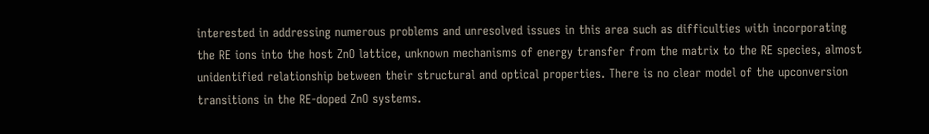interested in addressing numerous problems and unresolved issues in this area such as difficulties with incorporating the RE ions into the host ZnO lattice, unknown mechanisms of energy transfer from the matrix to the RE species, almost unidentified relationship between their structural and optical properties. There is no clear model of the upconversion transitions in the RE-doped ZnO systems.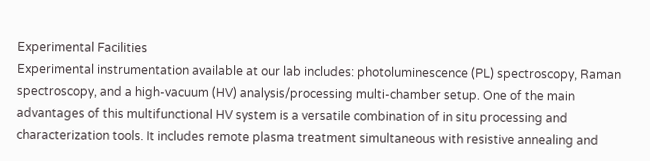Experimental Facilities
Experimental instrumentation available at our lab includes: photoluminescence (PL) spectroscopy, Raman spectroscopy, and a high-vacuum (HV) analysis/processing multi-chamber setup. One of the main advantages of this multifunctional HV system is a versatile combination of in situ processing and characterization tools. It includes remote plasma treatment simultaneous with resistive annealing and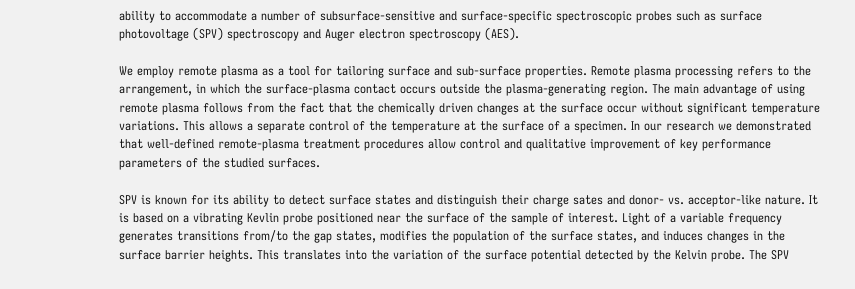ability to accommodate a number of subsurface-sensitive and surface-specific spectroscopic probes such as surface photovoltage (SPV) spectroscopy and Auger electron spectroscopy (AES).

We employ remote plasma as a tool for tailoring surface and sub-surface properties. Remote plasma processing refers to the arrangement, in which the surface-plasma contact occurs outside the plasma-generating region. The main advantage of using remote plasma follows from the fact that the chemically driven changes at the surface occur without significant temperature variations. This allows a separate control of the temperature at the surface of a specimen. In our research we demonstrated that well-defined remote-plasma treatment procedures allow control and qualitative improvement of key performance parameters of the studied surfaces.

SPV is known for its ability to detect surface states and distinguish their charge sates and donor- vs. acceptor-like nature. It is based on a vibrating Kevlin probe positioned near the surface of the sample of interest. Light of a variable frequency generates transitions from/to the gap states, modifies the population of the surface states, and induces changes in the surface barrier heights. This translates into the variation of the surface potential detected by the Kelvin probe. The SPV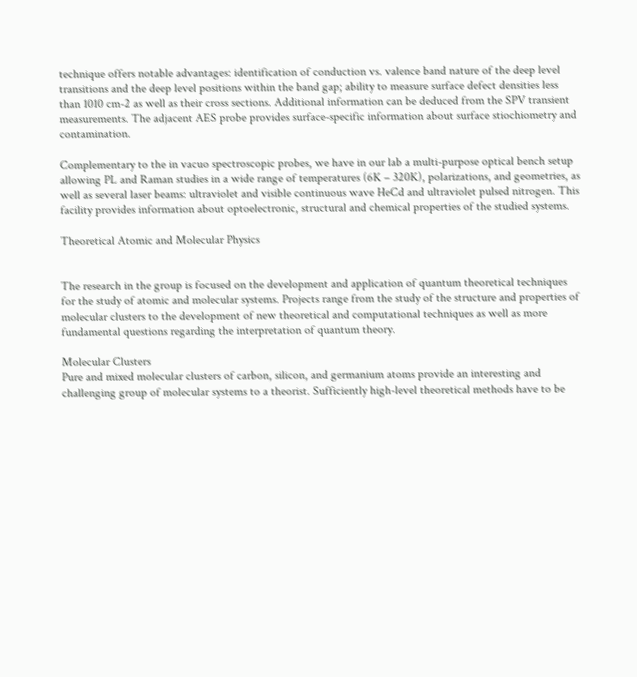technique offers notable advantages: identification of conduction vs. valence band nature of the deep level transitions and the deep level positions within the band gap; ability to measure surface defect densities less than 1010 cm-2 as well as their cross sections. Additional information can be deduced from the SPV transient measurements. The adjacent AES probe provides surface-specific information about surface stiochiometry and contamination.

Complementary to the in vacuo spectroscopic probes, we have in our lab a multi-purpose optical bench setup allowing PL and Raman studies in a wide range of temperatures (6K – 320K), polarizations, and geometries, as well as several laser beams: ultraviolet and visible continuous wave HeCd and ultraviolet pulsed nitrogen. This facility provides information about optoelectronic, structural and chemical properties of the studied systems.

Theoretical Atomic and Molecular Physics


The research in the group is focused on the development and application of quantum theoretical techniques for the study of atomic and molecular systems. Projects range from the study of the structure and properties of molecular clusters to the development of new theoretical and computational techniques as well as more fundamental questions regarding the interpretation of quantum theory.

Molecular Clusters
Pure and mixed molecular clusters of carbon, silicon, and germanium atoms provide an interesting and challenging group of molecular systems to a theorist. Sufficiently high-level theoretical methods have to be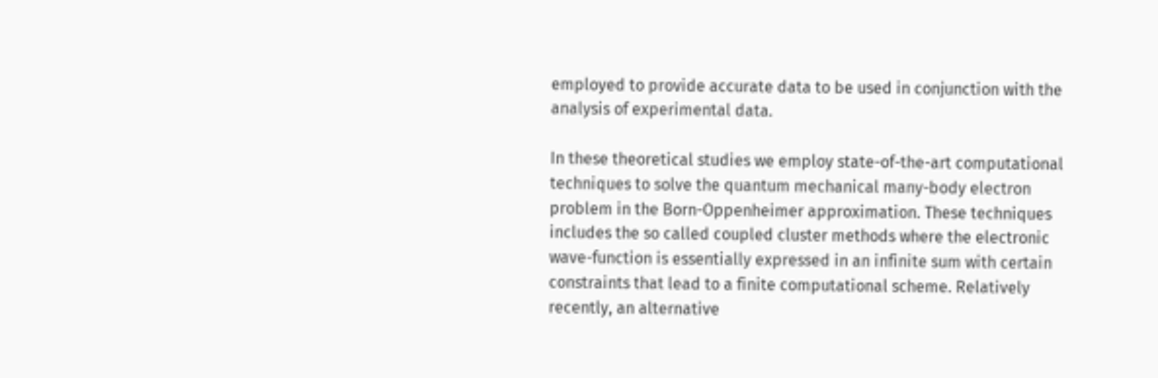employed to provide accurate data to be used in conjunction with the analysis of experimental data.

In these theoretical studies we employ state-of-the-art computational techniques to solve the quantum mechanical many-body electron problem in the Born-Oppenheimer approximation. These techniques includes the so called coupled cluster methods where the electronic wave-function is essentially expressed in an infinite sum with certain constraints that lead to a finite computational scheme. Relatively recently, an alternative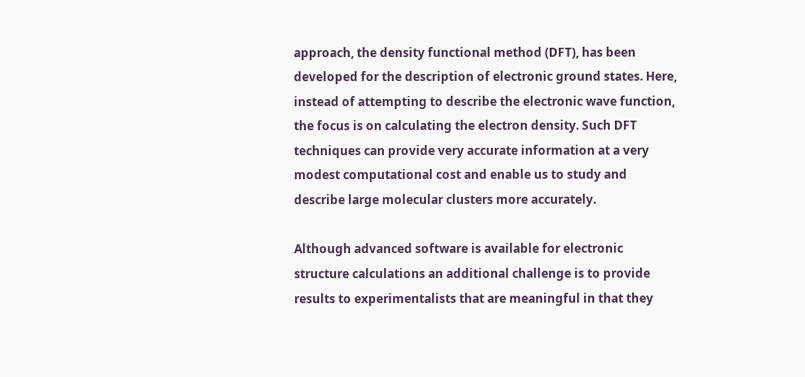approach, the density functional method (DFT), has been developed for the description of electronic ground states. Here, instead of attempting to describe the electronic wave function, the focus is on calculating the electron density. Such DFT techniques can provide very accurate information at a very modest computational cost and enable us to study and describe large molecular clusters more accurately.

Although advanced software is available for electronic structure calculations an additional challenge is to provide results to experimentalists that are meaningful in that they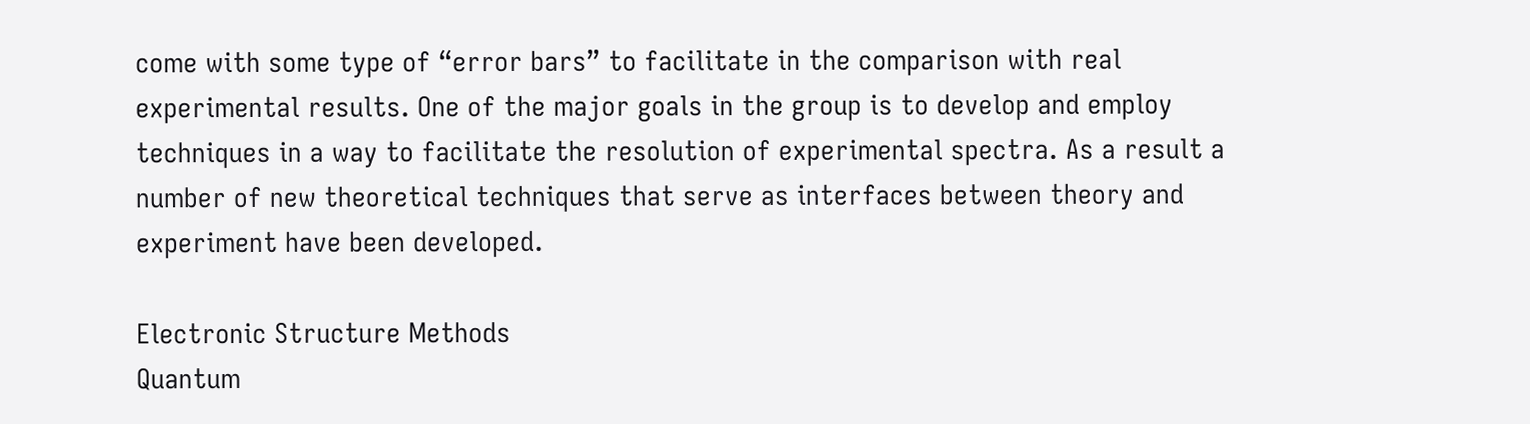come with some type of “error bars” to facilitate in the comparison with real experimental results. One of the major goals in the group is to develop and employ techniques in a way to facilitate the resolution of experimental spectra. As a result a number of new theoretical techniques that serve as interfaces between theory and experiment have been developed.

Electronic Structure Methods
Quantum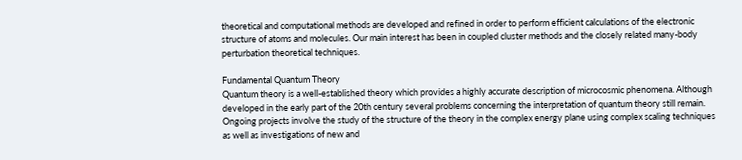theoretical and computational methods are developed and refined in order to perform efficient calculations of the electronic structure of atoms and molecules. Our main interest has been in coupled cluster methods and the closely related many-body perturbation theoretical techniques.

Fundamental Quantum Theory
Quantum theory is a well-established theory which provides a highly accurate description of microcosmic phenomena. Although developed in the early part of the 20th century several problems concerning the interpretation of quantum theory still remain. Ongoing projects involve the study of the structure of the theory in the complex energy plane using complex scaling techniques as well as investigations of new and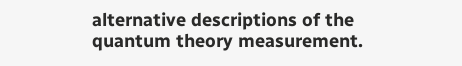alternative descriptions of the quantum theory measurement.